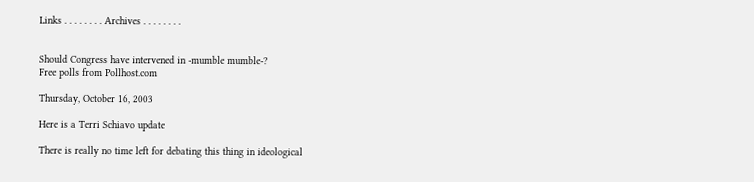Links . . . . . . . . Archives . . . . . . . .


Should Congress have intervened in -mumble mumble-?
Free polls from Pollhost.com

Thursday, October 16, 2003

Here is a Terri Schiavo update

There is really no time left for debating this thing in ideological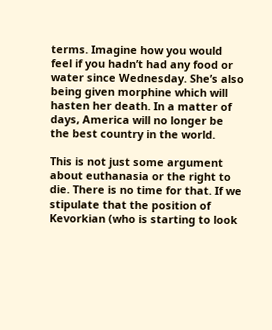terms. Imagine how you would feel if you hadn’t had any food or water since Wednesday. She’s also being given morphine which will hasten her death. In a matter of days, America will no longer be the best country in the world.

This is not just some argument about euthanasia or the right to die. There is no time for that. If we stipulate that the position of Kevorkian (who is starting to look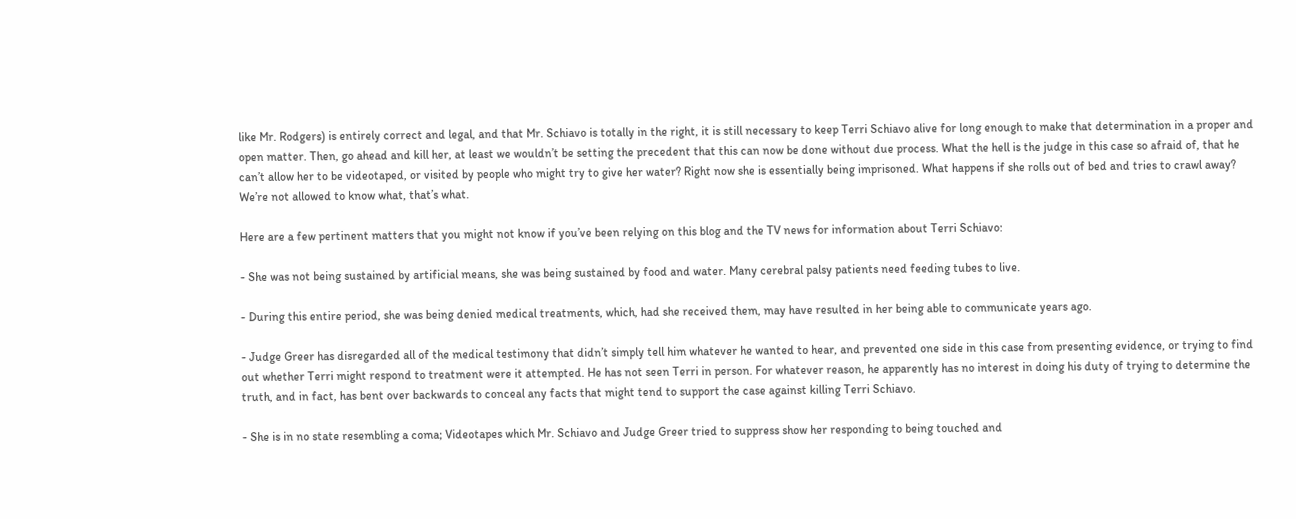like Mr. Rodgers) is entirely correct and legal, and that Mr. Schiavo is totally in the right, it is still necessary to keep Terri Schiavo alive for long enough to make that determination in a proper and open matter. Then, go ahead and kill her, at least we wouldn’t be setting the precedent that this can now be done without due process. What the hell is the judge in this case so afraid of, that he can’t allow her to be videotaped, or visited by people who might try to give her water? Right now she is essentially being imprisoned. What happens if she rolls out of bed and tries to crawl away? We’re not allowed to know what, that’s what.

Here are a few pertinent matters that you might not know if you’ve been relying on this blog and the TV news for information about Terri Schiavo:

- She was not being sustained by artificial means, she was being sustained by food and water. Many cerebral palsy patients need feeding tubes to live.

- During this entire period, she was being denied medical treatments, which, had she received them, may have resulted in her being able to communicate years ago.

- Judge Greer has disregarded all of the medical testimony that didn’t simply tell him whatever he wanted to hear, and prevented one side in this case from presenting evidence, or trying to find out whether Terri might respond to treatment were it attempted. He has not seen Terri in person. For whatever reason, he apparently has no interest in doing his duty of trying to determine the truth, and in fact, has bent over backwards to conceal any facts that might tend to support the case against killing Terri Schiavo.

- She is in no state resembling a coma; Videotapes which Mr. Schiavo and Judge Greer tried to suppress show her responding to being touched and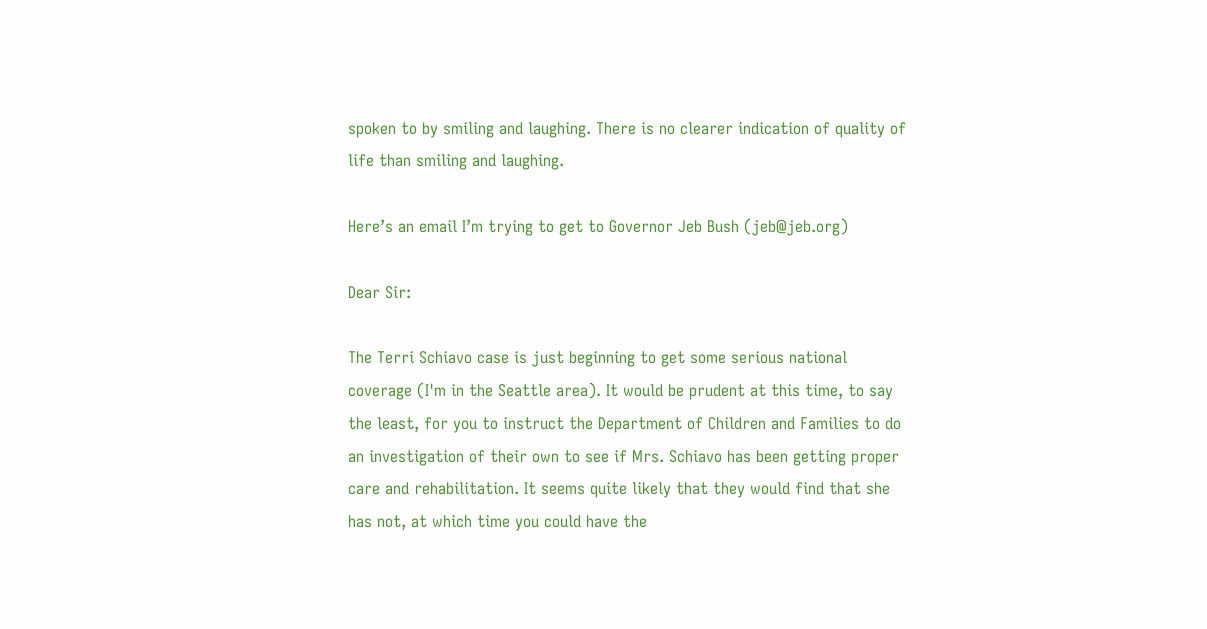spoken to by smiling and laughing. There is no clearer indication of quality of life than smiling and laughing.

Here’s an email I’m trying to get to Governor Jeb Bush (jeb@jeb.org)

Dear Sir:

The Terri Schiavo case is just beginning to get some serious national coverage (I'm in the Seattle area). It would be prudent at this time, to say the least, for you to instruct the Department of Children and Families to do an investigation of their own to see if Mrs. Schiavo has been getting proper care and rehabilitation. It seems quite likely that they would find that she has not, at which time you could have the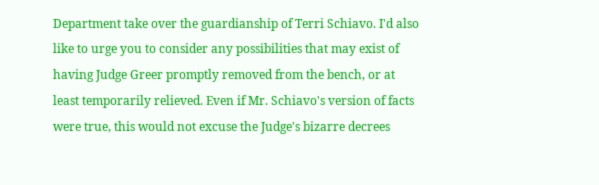Department take over the guardianship of Terri Schiavo. I'd also like to urge you to consider any possibilities that may exist of having Judge Greer promptly removed from the bench, or at least temporarily relieved. Even if Mr. Schiavo's version of facts were true, this would not excuse the Judge's bizarre decrees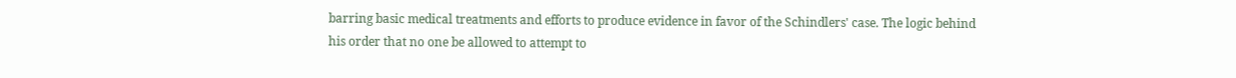barring basic medical treatments and efforts to produce evidence in favor of the Schindlers' case. The logic behind his order that no one be allowed to attempt to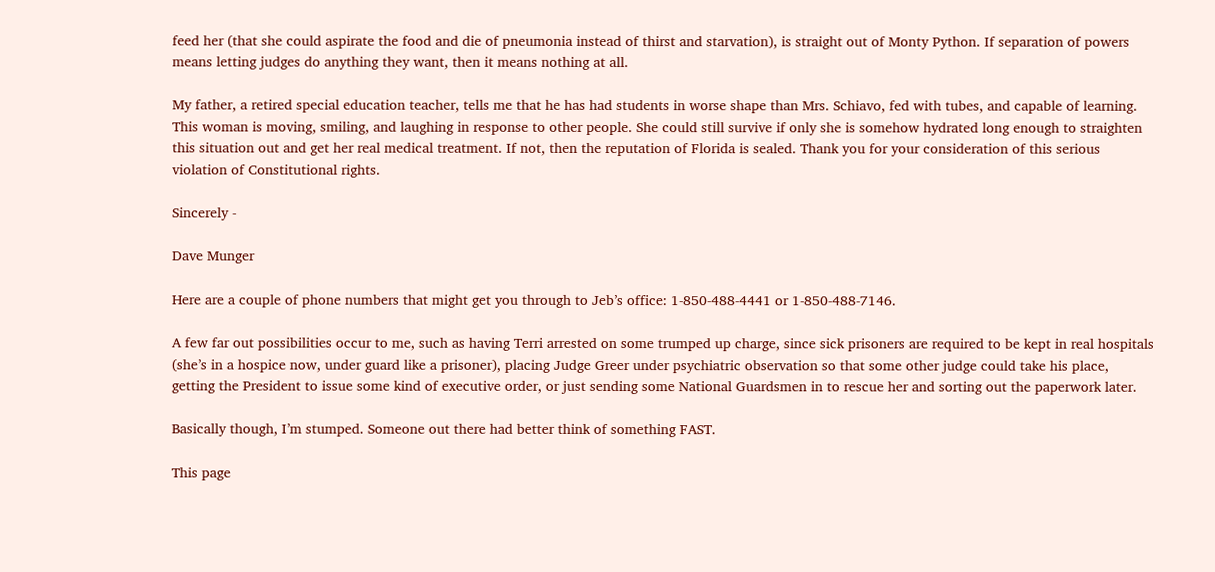feed her (that she could aspirate the food and die of pneumonia instead of thirst and starvation), is straight out of Monty Python. If separation of powers means letting judges do anything they want, then it means nothing at all.

My father, a retired special education teacher, tells me that he has had students in worse shape than Mrs. Schiavo, fed with tubes, and capable of learning. This woman is moving, smiling, and laughing in response to other people. She could still survive if only she is somehow hydrated long enough to straighten this situation out and get her real medical treatment. If not, then the reputation of Florida is sealed. Thank you for your consideration of this serious violation of Constitutional rights.

Sincerely -

Dave Munger

Here are a couple of phone numbers that might get you through to Jeb’s office: 1-850-488-4441 or 1-850-488-7146.

A few far out possibilities occur to me, such as having Terri arrested on some trumped up charge, since sick prisoners are required to be kept in real hospitals (she’s in a hospice now, under guard like a prisoner), placing Judge Greer under psychiatric observation so that some other judge could take his place, getting the President to issue some kind of executive order, or just sending some National Guardsmen in to rescue her and sorting out the paperwork later.

Basically though, I’m stumped. Someone out there had better think of something FAST.

This page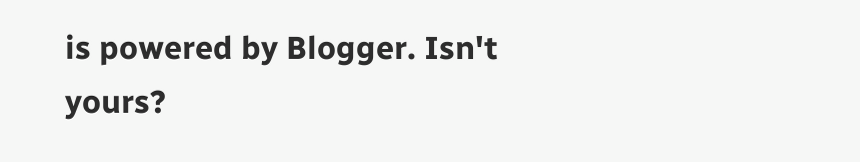is powered by Blogger. Isn't yours?